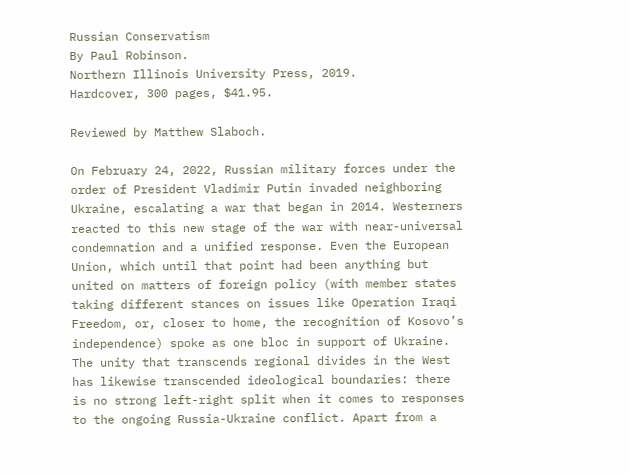Russian Conservatism
By Paul Robinson.
Northern Illinois University Press, 2019.
Hardcover, 300 pages, $41.95.

Reviewed by Matthew Slaboch.

On February 24, 2022, Russian military forces under the order of President Vladimir Putin invaded neighboring Ukraine, escalating a war that began in 2014. Westerners reacted to this new stage of the war with near-universal condemnation and a unified response. Even the European Union, which until that point had been anything but united on matters of foreign policy (with member states taking different stances on issues like Operation Iraqi Freedom, or, closer to home, the recognition of Kosovo’s independence) spoke as one bloc in support of Ukraine. The unity that transcends regional divides in the West has likewise transcended ideological boundaries: there is no strong left-right split when it comes to responses to the ongoing Russia-Ukraine conflict. Apart from a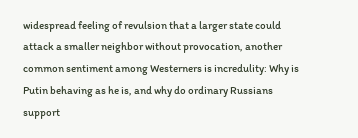widespread feeling of revulsion that a larger state could attack a smaller neighbor without provocation, another common sentiment among Westerners is incredulity: Why is Putin behaving as he is, and why do ordinary Russians support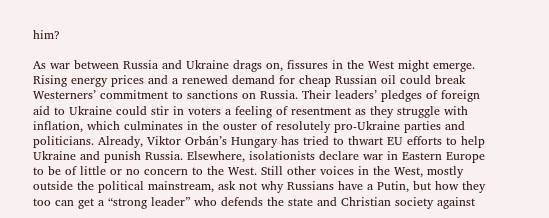him?

As war between Russia and Ukraine drags on, fissures in the West might emerge. Rising energy prices and a renewed demand for cheap Russian oil could break Westerners’ commitment to sanctions on Russia. Their leaders’ pledges of foreign aid to Ukraine could stir in voters a feeling of resentment as they struggle with inflation, which culminates in the ouster of resolutely pro-Ukraine parties and politicians. Already, Viktor Orbán’s Hungary has tried to thwart EU efforts to help Ukraine and punish Russia. Elsewhere, isolationists declare war in Eastern Europe to be of little or no concern to the West. Still other voices in the West, mostly outside the political mainstream, ask not why Russians have a Putin, but how they too can get a “strong leader” who defends the state and Christian society against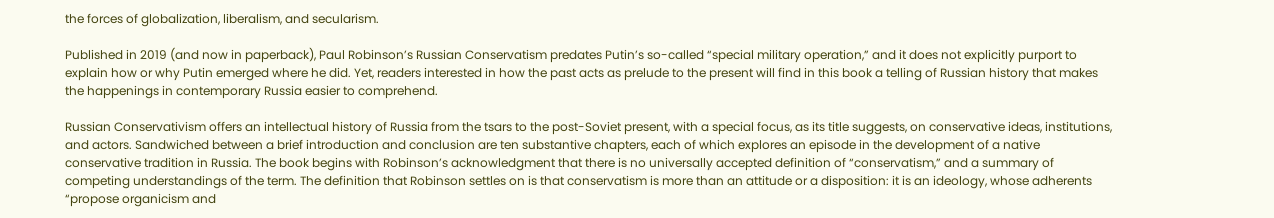the forces of globalization, liberalism, and secularism.

Published in 2019 (and now in paperback), Paul Robinson’s Russian Conservatism predates Putin’s so-called “special military operation,” and it does not explicitly purport to explain how or why Putin emerged where he did. Yet, readers interested in how the past acts as prelude to the present will find in this book a telling of Russian history that makes the happenings in contemporary Russia easier to comprehend.

Russian Conservativism offers an intellectual history of Russia from the tsars to the post-Soviet present, with a special focus, as its title suggests, on conservative ideas, institutions, and actors. Sandwiched between a brief introduction and conclusion are ten substantive chapters, each of which explores an episode in the development of a native conservative tradition in Russia. The book begins with Robinson’s acknowledgment that there is no universally accepted definition of “conservatism,” and a summary of competing understandings of the term. The definition that Robinson settles on is that conservatism is more than an attitude or a disposition: it is an ideology, whose adherents “propose organicism and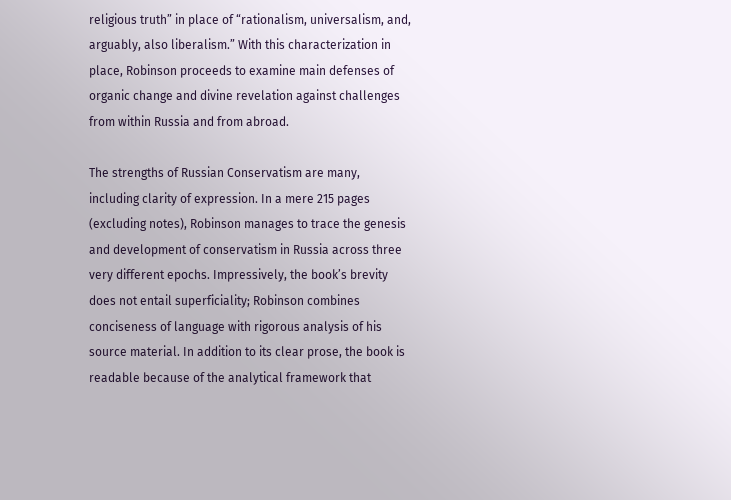religious truth” in place of “rationalism, universalism, and, arguably, also liberalism.” With this characterization in place, Robinson proceeds to examine main defenses of organic change and divine revelation against challenges from within Russia and from abroad.

The strengths of Russian Conservatism are many, including clarity of expression. In a mere 215 pages (excluding notes), Robinson manages to trace the genesis and development of conservatism in Russia across three very different epochs. Impressively, the book’s brevity does not entail superficiality; Robinson combines conciseness of language with rigorous analysis of his source material. In addition to its clear prose, the book is readable because of the analytical framework that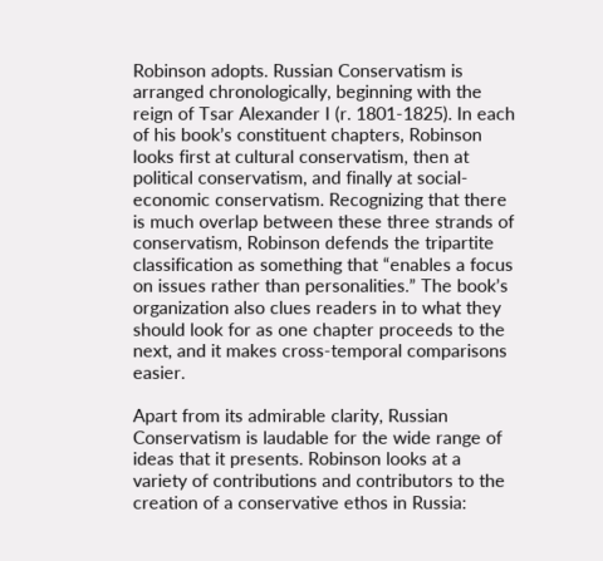Robinson adopts. Russian Conservatism is arranged chronologically, beginning with the reign of Tsar Alexander I (r. 1801-1825). In each of his book’s constituent chapters, Robinson looks first at cultural conservatism, then at political conservatism, and finally at social-economic conservatism. Recognizing that there is much overlap between these three strands of conservatism, Robinson defends the tripartite classification as something that “enables a focus on issues rather than personalities.” The book’s organization also clues readers in to what they should look for as one chapter proceeds to the next, and it makes cross-temporal comparisons easier.

Apart from its admirable clarity, Russian Conservatism is laudable for the wide range of ideas that it presents. Robinson looks at a variety of contributions and contributors to the creation of a conservative ethos in Russia: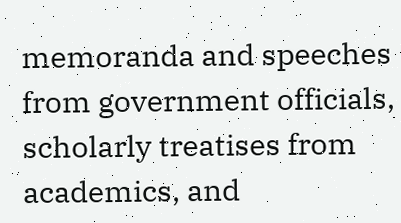memoranda and speeches from government officials, scholarly treatises from academics, and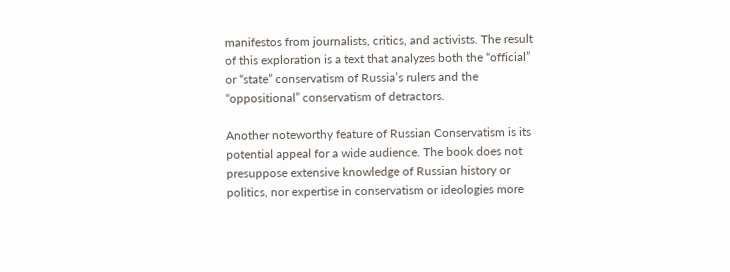manifestos from journalists, critics, and activists. The result of this exploration is a text that analyzes both the “official” or “state” conservatism of Russia’s rulers and the “oppositional” conservatism of detractors.

Another noteworthy feature of Russian Conservatism is its potential appeal for a wide audience. The book does not presuppose extensive knowledge of Russian history or politics, nor expertise in conservatism or ideologies more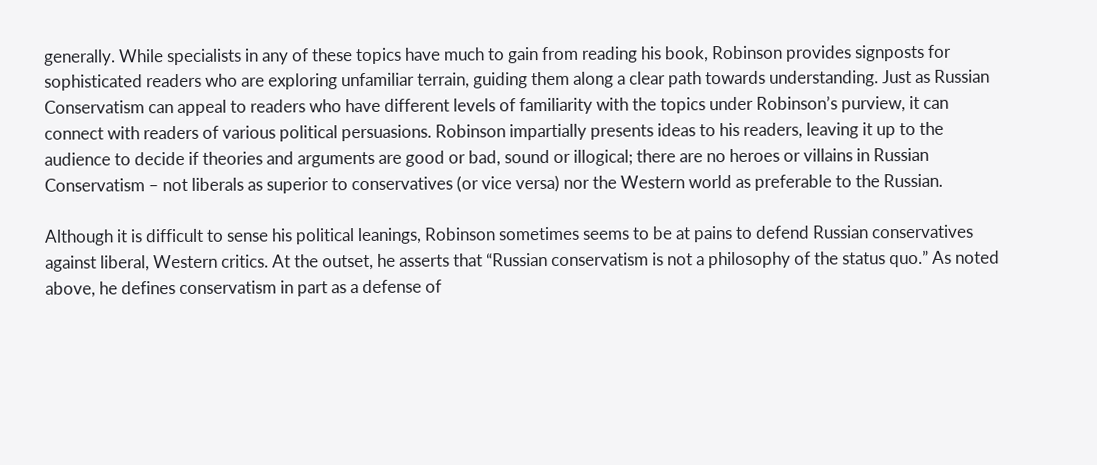generally. While specialists in any of these topics have much to gain from reading his book, Robinson provides signposts for sophisticated readers who are exploring unfamiliar terrain, guiding them along a clear path towards understanding. Just as Russian Conservatism can appeal to readers who have different levels of familiarity with the topics under Robinson’s purview, it can connect with readers of various political persuasions. Robinson impartially presents ideas to his readers, leaving it up to the audience to decide if theories and arguments are good or bad, sound or illogical; there are no heroes or villains in Russian Conservatism – not liberals as superior to conservatives (or vice versa) nor the Western world as preferable to the Russian.

Although it is difficult to sense his political leanings, Robinson sometimes seems to be at pains to defend Russian conservatives against liberal, Western critics. At the outset, he asserts that “Russian conservatism is not a philosophy of the status quo.” As noted above, he defines conservatism in part as a defense of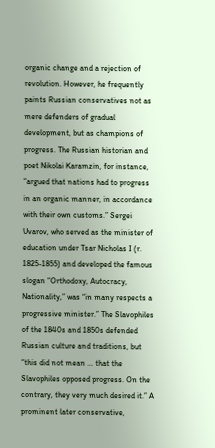organic change and a rejection of revolution. However, he frequently paints Russian conservatives not as mere defenders of gradual development, but as champions of progress. The Russian historian and poet Nikolai Karamzin, for instance, “argued that nations had to progress in an organic manner, in accordance with their own customs.” Sergei Uvarov, who served as the minister of education under Tsar Nicholas I (r. 1825-1855) and developed the famous slogan “Orthodoxy, Autocracy, Nationality,” was “in many respects a progressive minister.” The Slavophiles of the 1840s and 1850s defended Russian culture and traditions, but “this did not mean … that the Slavophiles opposed progress. On the contrary, they very much desired it.” A prominent later conservative,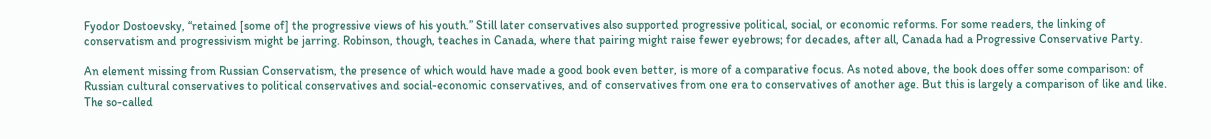Fyodor Dostoevsky, “retained [some of] the progressive views of his youth.” Still later conservatives also supported progressive political, social, or economic reforms. For some readers, the linking of conservatism and progressivism might be jarring. Robinson, though, teaches in Canada, where that pairing might raise fewer eyebrows; for decades, after all, Canada had a Progressive Conservative Party.

An element missing from Russian Conservatism, the presence of which would have made a good book even better, is more of a comparative focus. As noted above, the book does offer some comparison: of Russian cultural conservatives to political conservatives and social-economic conservatives, and of conservatives from one era to conservatives of another age. But this is largely a comparison of like and like. The so-called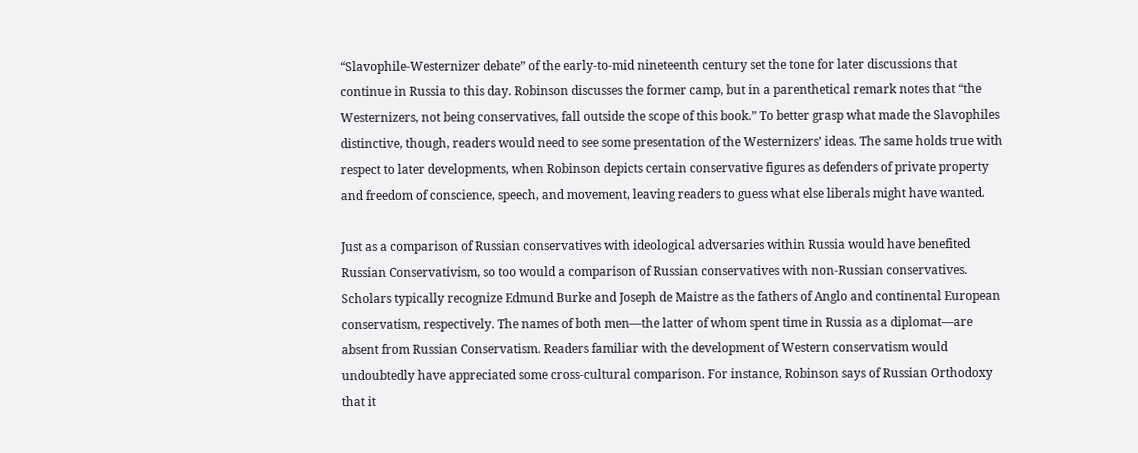“Slavophile-Westernizer debate” of the early-to-mid nineteenth century set the tone for later discussions that continue in Russia to this day. Robinson discusses the former camp, but in a parenthetical remark notes that “the Westernizers, not being conservatives, fall outside the scope of this book.” To better grasp what made the Slavophiles distinctive, though, readers would need to see some presentation of the Westernizers’ ideas. The same holds true with respect to later developments, when Robinson depicts certain conservative figures as defenders of private property and freedom of conscience, speech, and movement, leaving readers to guess what else liberals might have wanted.

Just as a comparison of Russian conservatives with ideological adversaries within Russia would have benefited Russian Conservativism, so too would a comparison of Russian conservatives with non-Russian conservatives. Scholars typically recognize Edmund Burke and Joseph de Maistre as the fathers of Anglo and continental European conservatism, respectively. The names of both men—the latter of whom spent time in Russia as a diplomat—are absent from Russian Conservatism. Readers familiar with the development of Western conservatism would undoubtedly have appreciated some cross-cultural comparison. For instance, Robinson says of Russian Orthodoxy that it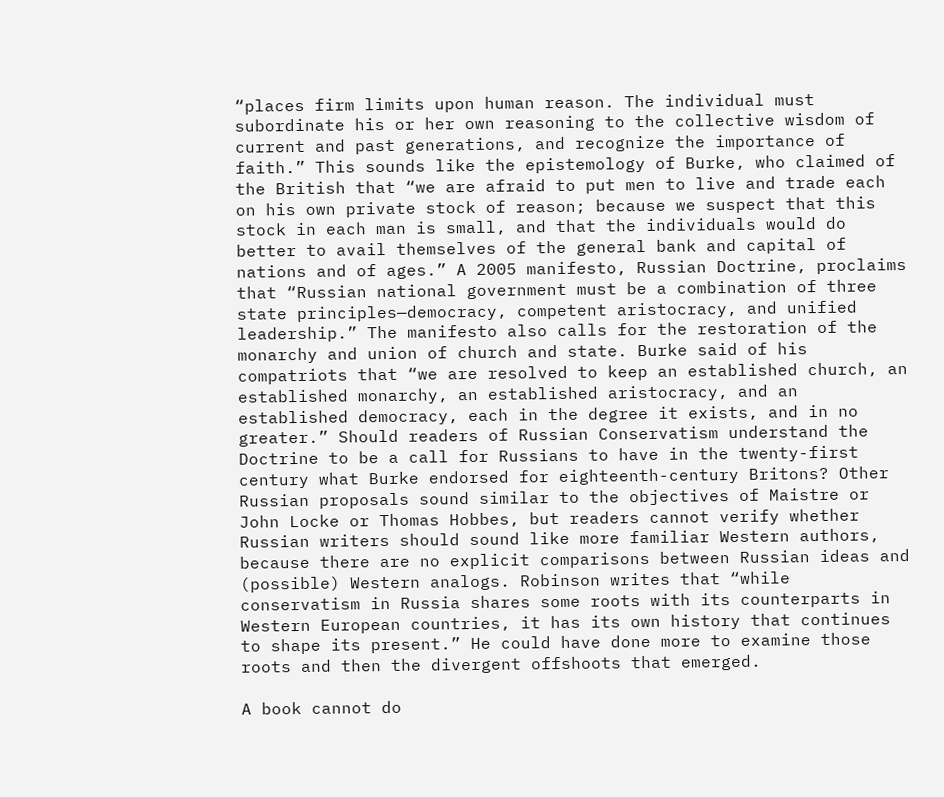“places firm limits upon human reason. The individual must subordinate his or her own reasoning to the collective wisdom of current and past generations, and recognize the importance of faith.” This sounds like the epistemology of Burke, who claimed of the British that “we are afraid to put men to live and trade each on his own private stock of reason; because we suspect that this stock in each man is small, and that the individuals would do better to avail themselves of the general bank and capital of nations and of ages.” A 2005 manifesto, Russian Doctrine, proclaims that “Russian national government must be a combination of three state principles—democracy, competent aristocracy, and unified leadership.” The manifesto also calls for the restoration of the monarchy and union of church and state. Burke said of his compatriots that “we are resolved to keep an established church, an established monarchy, an established aristocracy, and an established democracy, each in the degree it exists, and in no greater.” Should readers of Russian Conservatism understand the Doctrine to be a call for Russians to have in the twenty-first century what Burke endorsed for eighteenth-century Britons? Other Russian proposals sound similar to the objectives of Maistre or John Locke or Thomas Hobbes, but readers cannot verify whether Russian writers should sound like more familiar Western authors, because there are no explicit comparisons between Russian ideas and (possible) Western analogs. Robinson writes that “while conservatism in Russia shares some roots with its counterparts in Western European countries, it has its own history that continues to shape its present.” He could have done more to examine those roots and then the divergent offshoots that emerged.

A book cannot do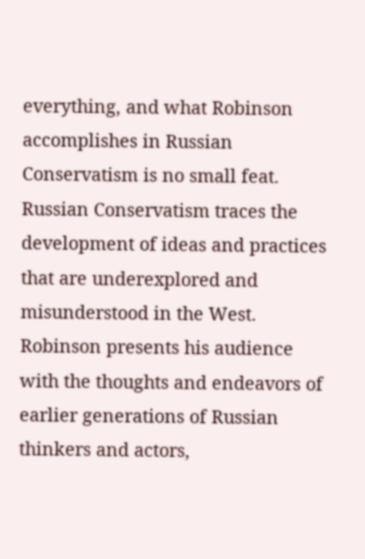everything, and what Robinson accomplishes in Russian Conservatism is no small feat. Russian Conservatism traces the development of ideas and practices that are underexplored and misunderstood in the West. Robinson presents his audience with the thoughts and endeavors of earlier generations of Russian thinkers and actors,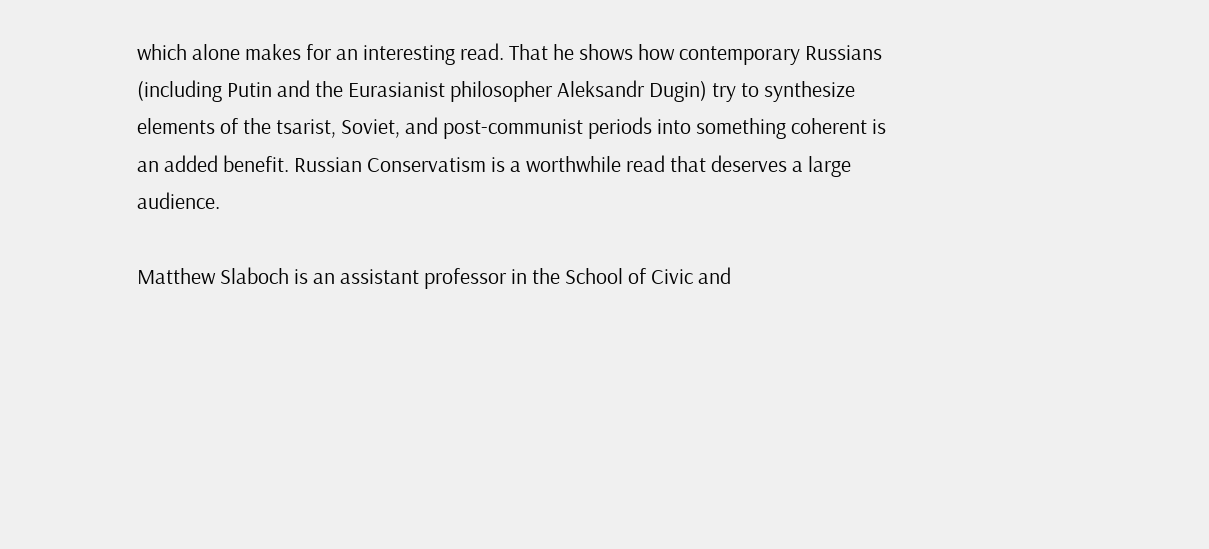which alone makes for an interesting read. That he shows how contemporary Russians (including Putin and the Eurasianist philosopher Aleksandr Dugin) try to synthesize elements of the tsarist, Soviet, and post-communist periods into something coherent is an added benefit. Russian Conservatism is a worthwhile read that deserves a large audience.

Matthew Slaboch is an assistant professor in the School of Civic and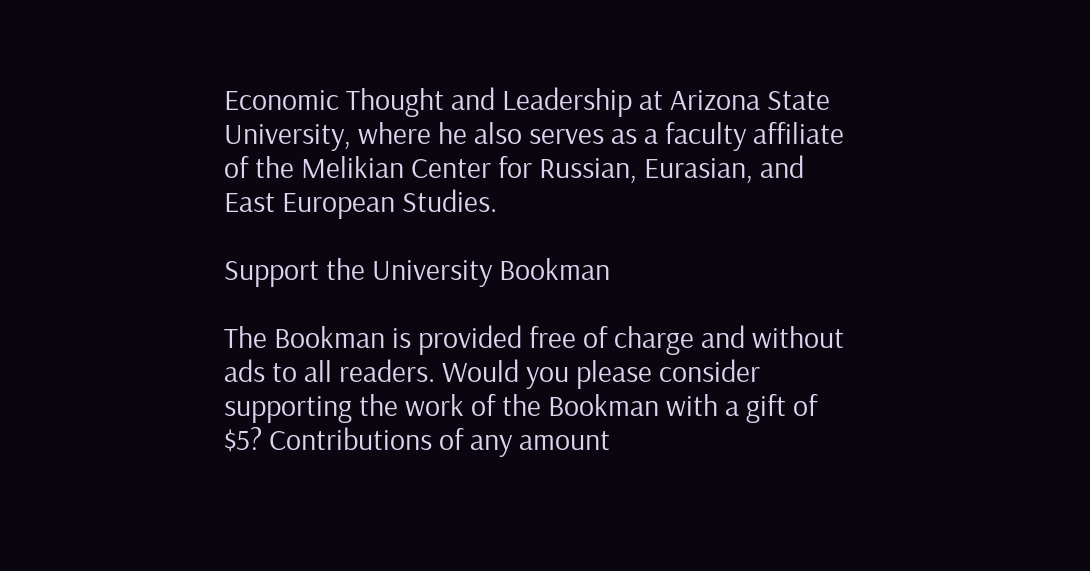Economic Thought and Leadership at Arizona State University, where he also serves as a faculty affiliate of the Melikian Center for Russian, Eurasian, and East European Studies.

Support the University Bookman

The Bookman is provided free of charge and without ads to all readers. Would you please consider supporting the work of the Bookman with a gift of $5? Contributions of any amount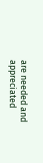are needed and appreciated